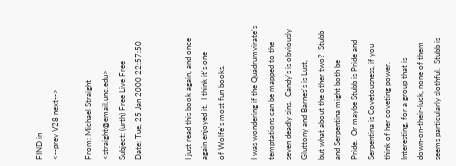FIND in
<--prev V28 next-->

From: Michael Straight <straight@email.unc.edu>
Subject: (urth) Free Live Free
Date: Tue, 25 Jan 2000 22:57:50


I just read this book again, and once again enjoyed it.  I think it's one
of Wolfe's most fun books.

I was wondering if the Quadrumvirate's temptations can be mapped to the
seven deadly sins.  Candy's is obviously Gluttony and Barnes's is Lust,
but what about the other two?  Stubb and Serpentina might both be
Pride.  Or maybe Stubb is Pride and Serpentina is Covetousness, if you
think of her coveting power.  Interesting, for a group that is
down-on-their-luck, none of them seems particularly slothful.  Stubb is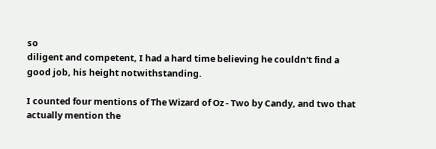so
diligent and competent, I had a hard time believing he couldn't find a
good job, his height notwithstanding.

I counted four mentions of The Wizard of Oz - Two by Candy, and two that
actually mention the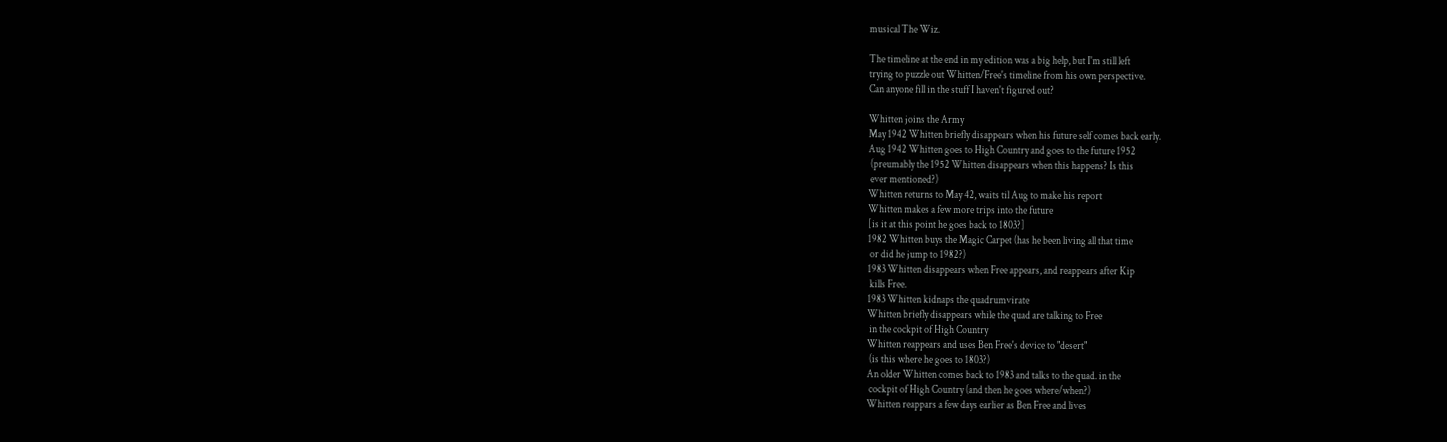musical The Wiz.

The timeline at the end in my edition was a big help, but I'm still left
trying to puzzle out Whitten/Free's timeline from his own perspective.
Can anyone fill in the stuff I haven't figured out?

Whitten joins the Army
May 1942 Whitten briefly disappears when his future self comes back early.
Aug 1942 Whitten goes to High Country and goes to the future 1952
 (preumably the 1952 Whitten disappears when this happens? Is this
 ever mentioned?)
Whitten returns to May 42, waits til Aug to make his report
Whitten makes a few more trips into the future
[is it at this point he goes back to 1803?]
1982 Whitten buys the Magic Carpet (has he been living all that time
 or did he jump to 1982?)
1983 Whitten disappears when Free appears, and reappears after Kip
 kills Free.
1983 Whitten kidnaps the quadrumvirate
Whitten briefly disappears while the quad are talking to Free
 in the cockpit of High Country
Whitten reappears and uses Ben Free's device to "desert"
 (is this where he goes to 1803?)
An older Whitten comes back to 1983 and talks to the quad. in the
 cockpit of High Country (and then he goes where/when?)
Whitten reappars a few days earlier as Ben Free and lives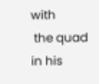with
 the quad in his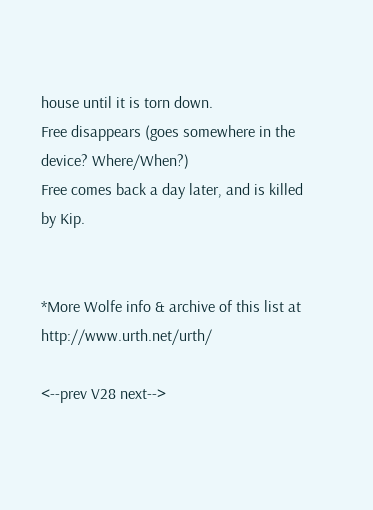house until it is torn down.
Free disappears (goes somewhere in the device? Where/When?)
Free comes back a day later, and is killed by Kip.


*More Wolfe info & archive of this list at http://www.urth.net/urth/

<--prev V28 next-->